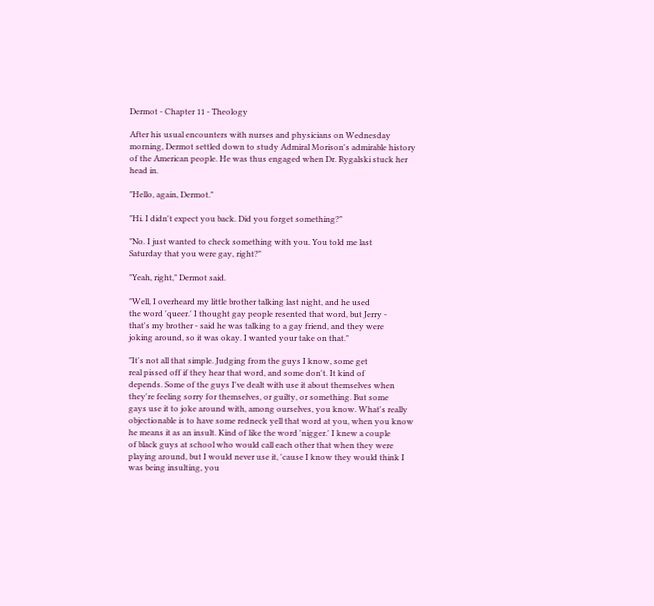Dermot - Chapter 11 - Theology

After his usual encounters with nurses and physicians on Wednesday
morning, Dermot settled down to study Admiral Morison's admirable history
of the American people. He was thus engaged when Dr. Rygalski stuck her
head in.

"Hello, again, Dermot."

"Hi. I didn't expect you back. Did you forget something?"

"No. I just wanted to check something with you. You told me last
Saturday that you were gay, right?"

"Yeah, right," Dermot said.

"Well, I overheard my little brother talking last night, and he used
the word 'queer.' I thought gay people resented that word, but Jerry -
that's my brother - said he was talking to a gay friend, and they were
joking around, so it was okay. I wanted your take on that."

"It's not all that simple. Judging from the guys I know, some get
real pissed off if they hear that word, and some don't. It kind of
depends. Some of the guys I've dealt with use it about themselves when
they're feeling sorry for themselves, or guilty, or something. But some
gays use it to joke around with, among ourselves, you know. What's really
objectionable is to have some redneck yell that word at you, when you know
he means it as an insult. Kind of like the word 'nigger.' I knew a couple
of black guys at school who would call each other that when they were
playing around, but I would never use it, 'cause I know they would think I
was being insulting, you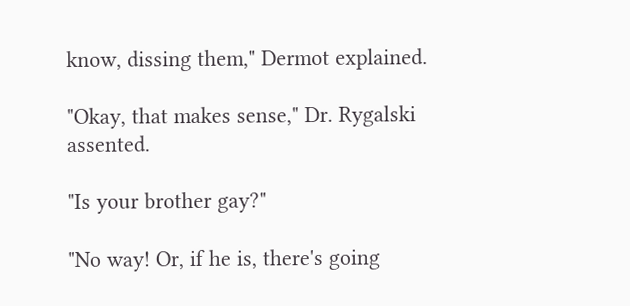know, dissing them," Dermot explained.

"Okay, that makes sense," Dr. Rygalski assented.

"Is your brother gay?"

"No way! Or, if he is, there's going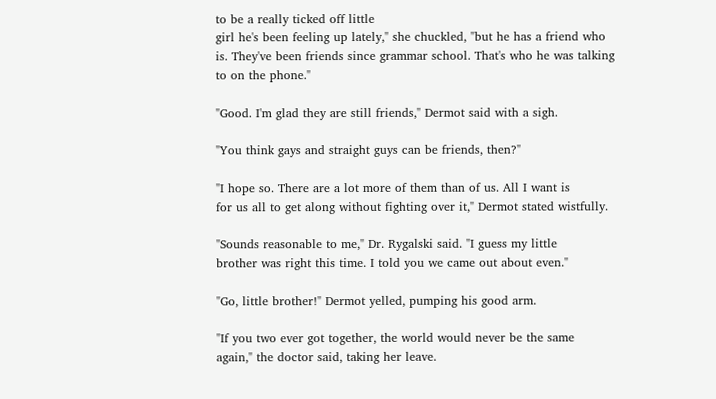to be a really ticked off little
girl he's been feeling up lately," she chuckled, "but he has a friend who
is. They've been friends since grammar school. That's who he was talking
to on the phone."

"Good. I'm glad they are still friends," Dermot said with a sigh.

"You think gays and straight guys can be friends, then?"

"I hope so. There are a lot more of them than of us. All I want is
for us all to get along without fighting over it," Dermot stated wistfully.

"Sounds reasonable to me," Dr. Rygalski said. "I guess my little
brother was right this time. I told you we came out about even."

"Go, little brother!" Dermot yelled, pumping his good arm.

"If you two ever got together, the world would never be the same
again," the doctor said, taking her leave.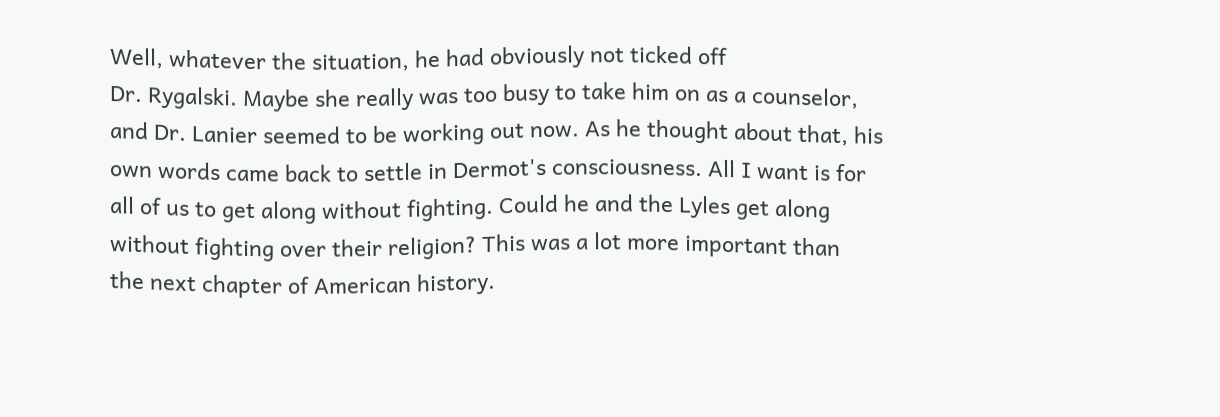Well, whatever the situation, he had obviously not ticked off
Dr. Rygalski. Maybe she really was too busy to take him on as a counselor,
and Dr. Lanier seemed to be working out now. As he thought about that, his
own words came back to settle in Dermot's consciousness. All I want is for
all of us to get along without fighting. Could he and the Lyles get along
without fighting over their religion? This was a lot more important than
the next chapter of American history.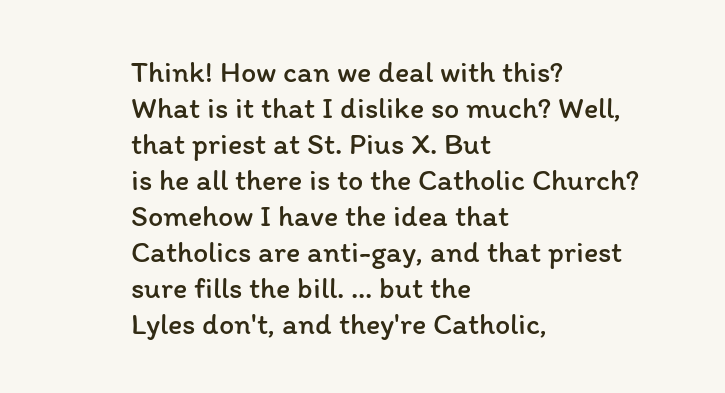Think! How can we deal with this?
What is it that I dislike so much? Well, that priest at St. Pius X. But
is he all there is to the Catholic Church? Somehow I have the idea that
Catholics are anti-gay, and that priest sure fills the bill. ... but the
Lyles don't, and they're Catholic,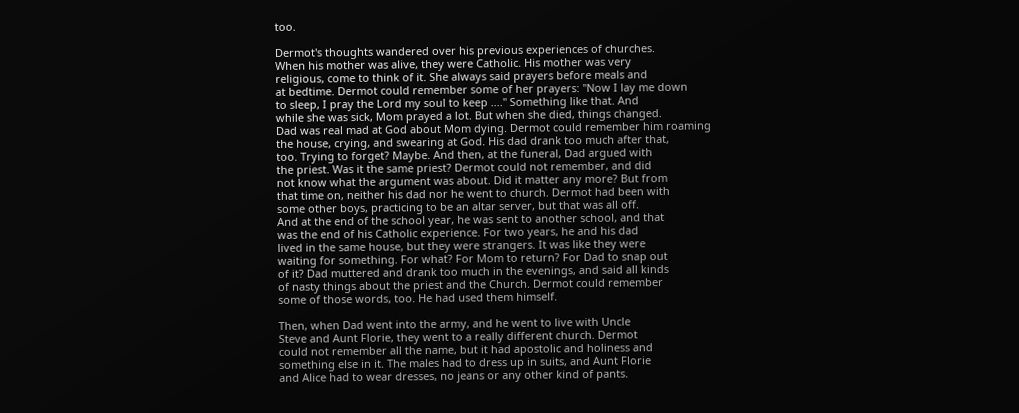too.

Dermot's thoughts wandered over his previous experiences of churches.
When his mother was alive, they were Catholic. His mother was very
religious, come to think of it. She always said prayers before meals and
at bedtime. Dermot could remember some of her prayers: "Now I lay me down
to sleep, I pray the Lord my soul to keep ...." Something like that. And
while she was sick, Mom prayed a lot. But when she died, things changed.
Dad was real mad at God about Mom dying. Dermot could remember him roaming
the house, crying, and swearing at God. His dad drank too much after that,
too. Trying to forget? Maybe. And then, at the funeral, Dad argued with
the priest. Was it the same priest? Dermot could not remember, and did
not know what the argument was about. Did it matter any more? But from
that time on, neither his dad nor he went to church. Dermot had been with
some other boys, practicing to be an altar server, but that was all off.
And at the end of the school year, he was sent to another school, and that
was the end of his Catholic experience. For two years, he and his dad
lived in the same house, but they were strangers. It was like they were
waiting for something. For what? For Mom to return? For Dad to snap out
of it? Dad muttered and drank too much in the evenings, and said all kinds
of nasty things about the priest and the Church. Dermot could remember
some of those words, too. He had used them himself.

Then, when Dad went into the army, and he went to live with Uncle
Steve and Aunt Florie, they went to a really different church. Dermot
could not remember all the name, but it had apostolic and holiness and
something else in it. The males had to dress up in suits, and Aunt Florie
and Alice had to wear dresses, no jeans or any other kind of pants.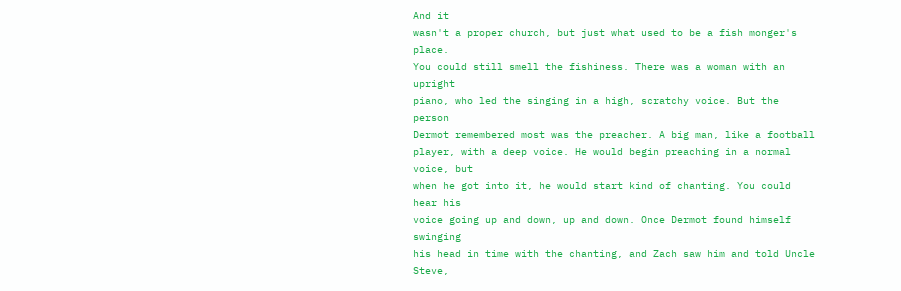And it
wasn't a proper church, but just what used to be a fish monger's place.
You could still smell the fishiness. There was a woman with an upright
piano, who led the singing in a high, scratchy voice. But the person
Dermot remembered most was the preacher. A big man, like a football
player, with a deep voice. He would begin preaching in a normal voice, but
when he got into it, he would start kind of chanting. You could hear his
voice going up and down, up and down. Once Dermot found himself swinging
his head in time with the chanting, and Zach saw him and told Uncle Steve,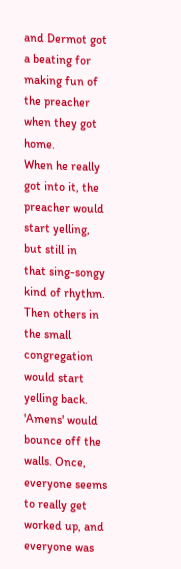and Dermot got a beating for making fun of the preacher when they got home.
When he really got into it, the preacher would start yelling, but still in
that sing-songy kind of rhythm. Then others in the small congregation
would start yelling back. 'Amens' would bounce off the walls. Once,
everyone seems to really get worked up, and everyone was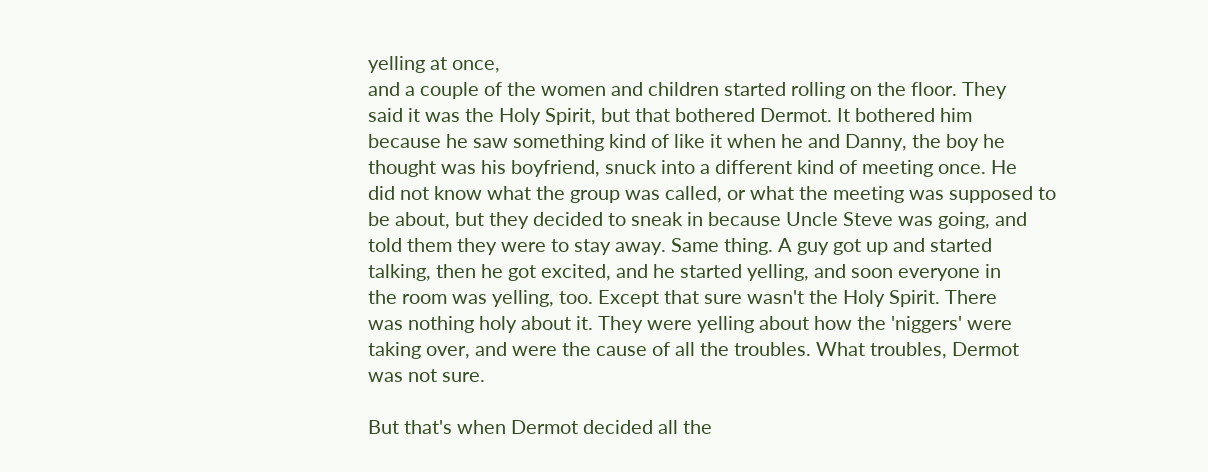yelling at once,
and a couple of the women and children started rolling on the floor. They
said it was the Holy Spirit, but that bothered Dermot. It bothered him
because he saw something kind of like it when he and Danny, the boy he
thought was his boyfriend, snuck into a different kind of meeting once. He
did not know what the group was called, or what the meeting was supposed to
be about, but they decided to sneak in because Uncle Steve was going, and
told them they were to stay away. Same thing. A guy got up and started
talking, then he got excited, and he started yelling, and soon everyone in
the room was yelling, too. Except that sure wasn't the Holy Spirit. There
was nothing holy about it. They were yelling about how the 'niggers' were
taking over, and were the cause of all the troubles. What troubles, Dermot
was not sure.

But that's when Dermot decided all the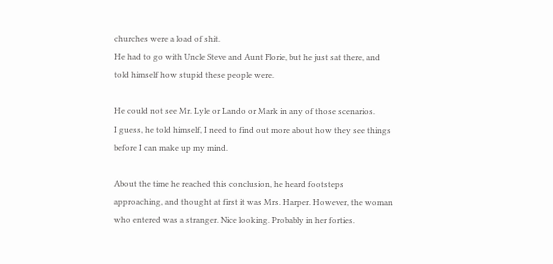churches were a load of shit.
He had to go with Uncle Steve and Aunt Florie, but he just sat there, and
told himself how stupid these people were.

He could not see Mr. Lyle or Lando or Mark in any of those scenarios.
I guess, he told himself, I need to find out more about how they see things
before I can make up my mind.

About the time he reached this conclusion, he heard footsteps
approaching, and thought at first it was Mrs. Harper. However, the woman
who entered was a stranger. Nice looking. Probably in her forties.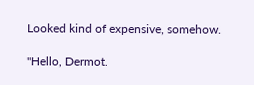Looked kind of expensive, somehow.

"Hello, Dermot.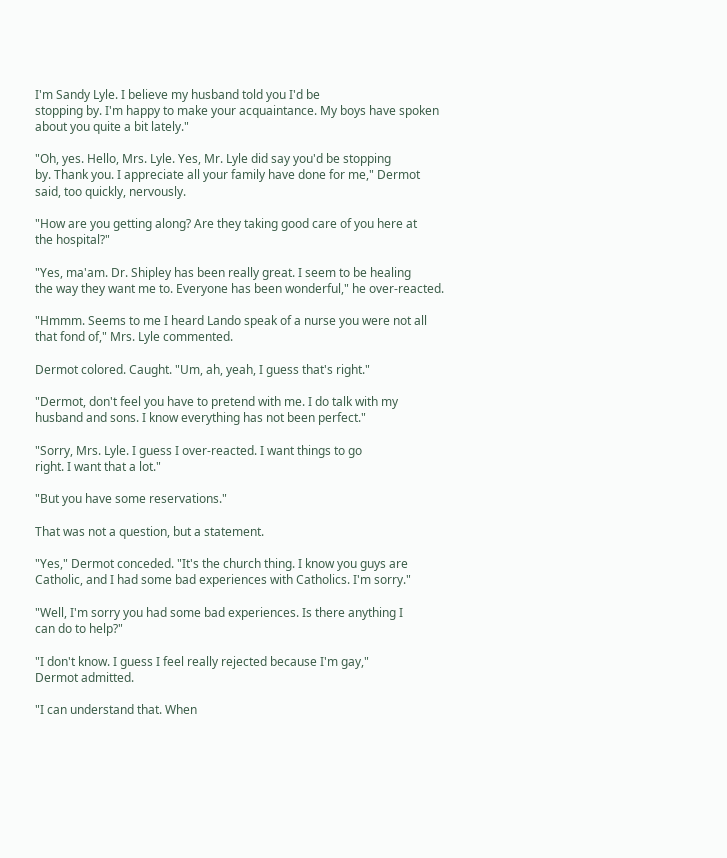I'm Sandy Lyle. I believe my husband told you I'd be
stopping by. I'm happy to make your acquaintance. My boys have spoken
about you quite a bit lately."

"Oh, yes. Hello, Mrs. Lyle. Yes, Mr. Lyle did say you'd be stopping
by. Thank you. I appreciate all your family have done for me," Dermot
said, too quickly, nervously.

"How are you getting along? Are they taking good care of you here at
the hospital?"

"Yes, ma'am. Dr. Shipley has been really great. I seem to be healing
the way they want me to. Everyone has been wonderful," he over-reacted.

"Hmmm. Seems to me I heard Lando speak of a nurse you were not all
that fond of," Mrs. Lyle commented.

Dermot colored. Caught. "Um, ah, yeah, I guess that's right."

"Dermot, don't feel you have to pretend with me. I do talk with my
husband and sons. I know everything has not been perfect."

"Sorry, Mrs. Lyle. I guess I over-reacted. I want things to go
right. I want that a lot."

"But you have some reservations."

That was not a question, but a statement.

"Yes," Dermot conceded. "It's the church thing. I know you guys are
Catholic, and I had some bad experiences with Catholics. I'm sorry."

"Well, I'm sorry you had some bad experiences. Is there anything I
can do to help?"

"I don't know. I guess I feel really rejected because I'm gay,"
Dermot admitted.

"I can understand that. When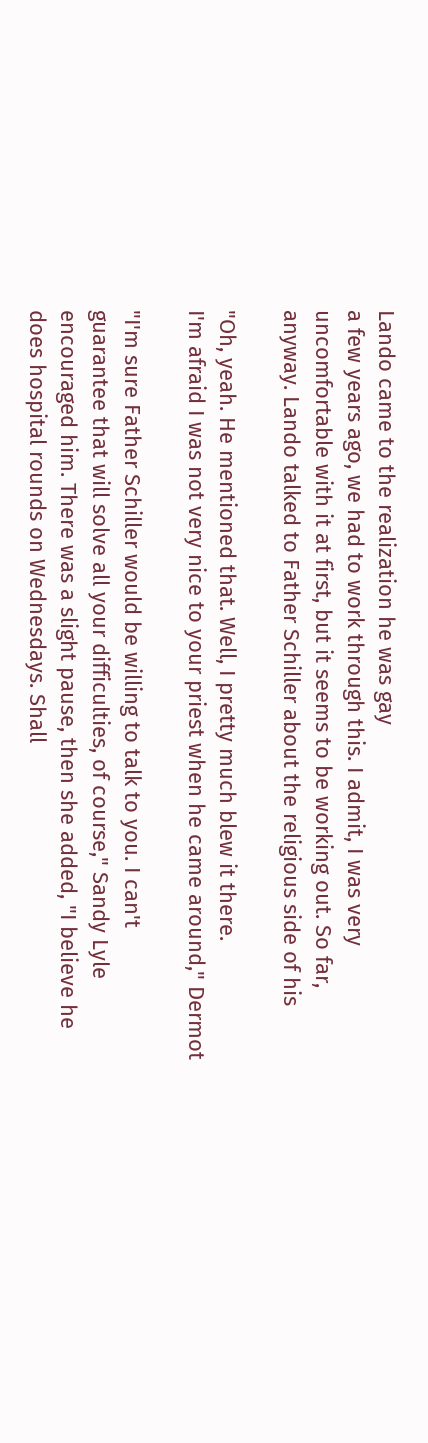Lando came to the realization he was gay
a few years ago, we had to work through this. I admit, I was very
uncomfortable with it at first, but it seems to be working out. So far,
anyway. Lando talked to Father Schiller about the religious side of his

"Oh, yeah. He mentioned that. Well, I pretty much blew it there.
I'm afraid I was not very nice to your priest when he came around," Dermot

"I'm sure Father Schiller would be willing to talk to you. I can't
guarantee that will solve all your difficulties, of course," Sandy Lyle
encouraged him. There was a slight pause, then she added, "I believe he
does hospital rounds on Wednesdays. Shall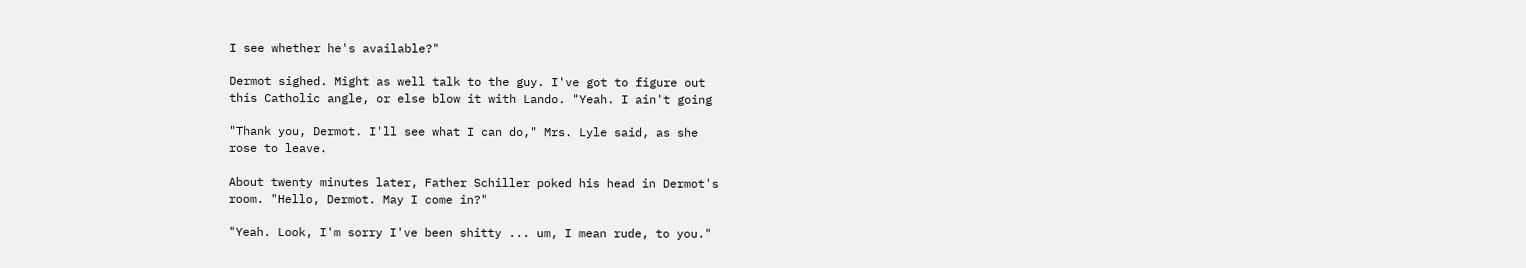I see whether he's available?"

Dermot sighed. Might as well talk to the guy. I've got to figure out
this Catholic angle, or else blow it with Lando. "Yeah. I ain't going

"Thank you, Dermot. I'll see what I can do," Mrs. Lyle said, as she
rose to leave.

About twenty minutes later, Father Schiller poked his head in Dermot's
room. "Hello, Dermot. May I come in?"

"Yeah. Look, I'm sorry I've been shitty ... um, I mean rude, to you."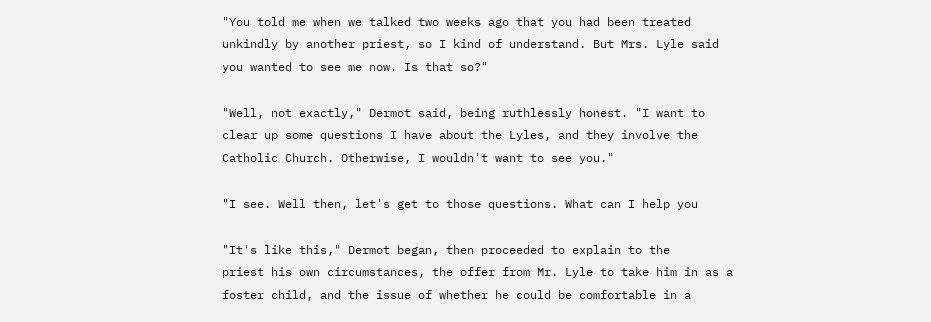"You told me when we talked two weeks ago that you had been treated
unkindly by another priest, so I kind of understand. But Mrs. Lyle said
you wanted to see me now. Is that so?"

"Well, not exactly," Dermot said, being ruthlessly honest. "I want to
clear up some questions I have about the Lyles, and they involve the
Catholic Church. Otherwise, I wouldn't want to see you."

"I see. Well then, let's get to those questions. What can I help you

"It's like this," Dermot began, then proceeded to explain to the
priest his own circumstances, the offer from Mr. Lyle to take him in as a
foster child, and the issue of whether he could be comfortable in a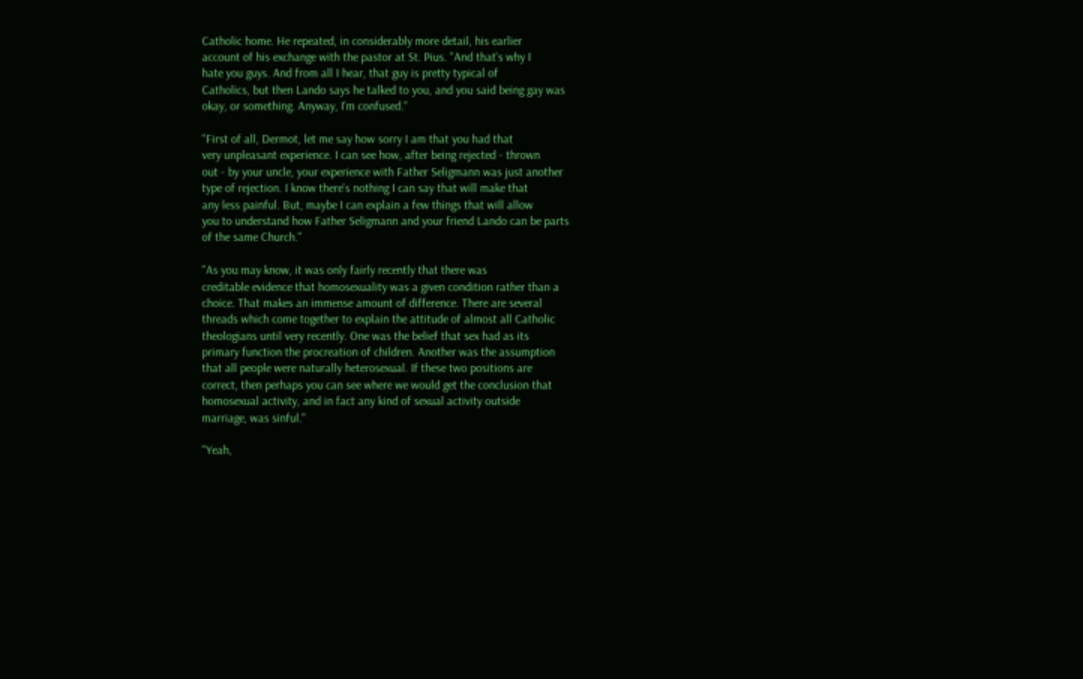Catholic home. He repeated, in considerably more detail, his earlier
account of his exchange with the pastor at St. Pius. "And that's why I
hate you guys. And from all I hear, that guy is pretty typical of
Catholics, but then Lando says he talked to you, and you said being gay was
okay, or something. Anyway, I'm confused."

"First of all, Dermot, let me say how sorry I am that you had that
very unpleasant experience. I can see how, after being rejected - thrown
out - by your uncle, your experience with Father Seligmann was just another
type of rejection. I know there's nothing I can say that will make that
any less painful. But, maybe I can explain a few things that will allow
you to understand how Father Seligmann and your friend Lando can be parts
of the same Church."

"As you may know, it was only fairly recently that there was
creditable evidence that homosexuality was a given condition rather than a
choice. That makes an immense amount of difference. There are several
threads which come together to explain the attitude of almost all Catholic
theologians until very recently. One was the belief that sex had as its
primary function the procreation of children. Another was the assumption
that all people were naturally heterosexual. If these two positions are
correct, then perhaps you can see where we would get the conclusion that
homosexual activity, and in fact any kind of sexual activity outside
marriage, was sinful."

"Yeah,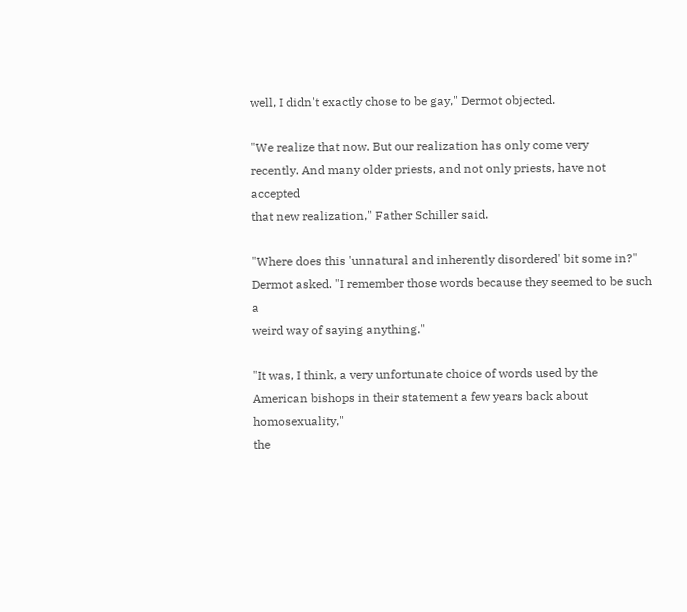well, I didn't exactly chose to be gay," Dermot objected.

"We realize that now. But our realization has only come very
recently. And many older priests, and not only priests, have not accepted
that new realization," Father Schiller said.

"Where does this 'unnatural and inherently disordered' bit some in?"
Dermot asked. "I remember those words because they seemed to be such a
weird way of saying anything."

"It was, I think, a very unfortunate choice of words used by the
American bishops in their statement a few years back about homosexuality,"
the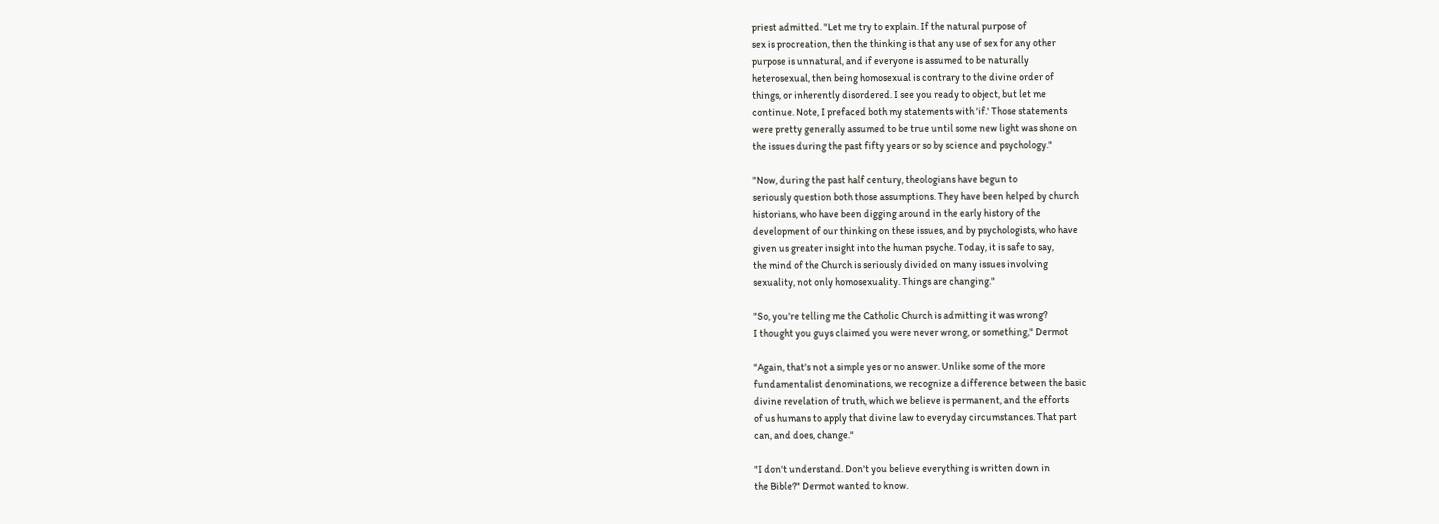priest admitted. "Let me try to explain. If the natural purpose of
sex is procreation, then the thinking is that any use of sex for any other
purpose is unnatural, and if everyone is assumed to be naturally
heterosexual, then being homosexual is contrary to the divine order of
things, or inherently disordered. I see you ready to object, but let me
continue. Note, I prefaced both my statements with 'if.' Those statements
were pretty generally assumed to be true until some new light was shone on
the issues during the past fifty years or so by science and psychology."

"Now, during the past half century, theologians have begun to
seriously question both those assumptions. They have been helped by church
historians, who have been digging around in the early history of the
development of our thinking on these issues, and by psychologists, who have
given us greater insight into the human psyche. Today, it is safe to say,
the mind of the Church is seriously divided on many issues involving
sexuality, not only homosexuality. Things are changing."

"So, you're telling me the Catholic Church is admitting it was wrong?
I thought you guys claimed you were never wrong, or something," Dermot

"Again, that's not a simple yes or no answer. Unlike some of the more
fundamentalist denominations, we recognize a difference between the basic
divine revelation of truth, which we believe is permanent, and the efforts
of us humans to apply that divine law to everyday circumstances. That part
can, and does, change."

"I don't understand. Don't you believe everything is written down in
the Bible?" Dermot wanted to know.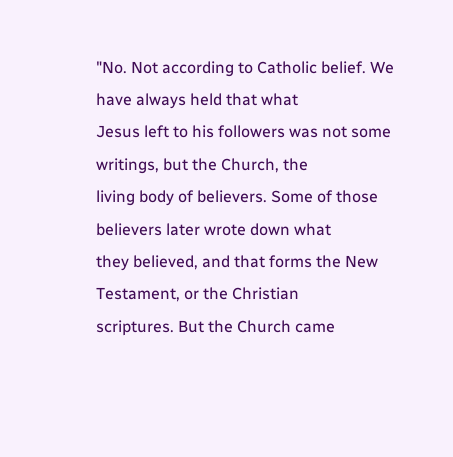"No. Not according to Catholic belief. We have always held that what
Jesus left to his followers was not some writings, but the Church, the
living body of believers. Some of those believers later wrote down what
they believed, and that forms the New Testament, or the Christian
scriptures. But the Church came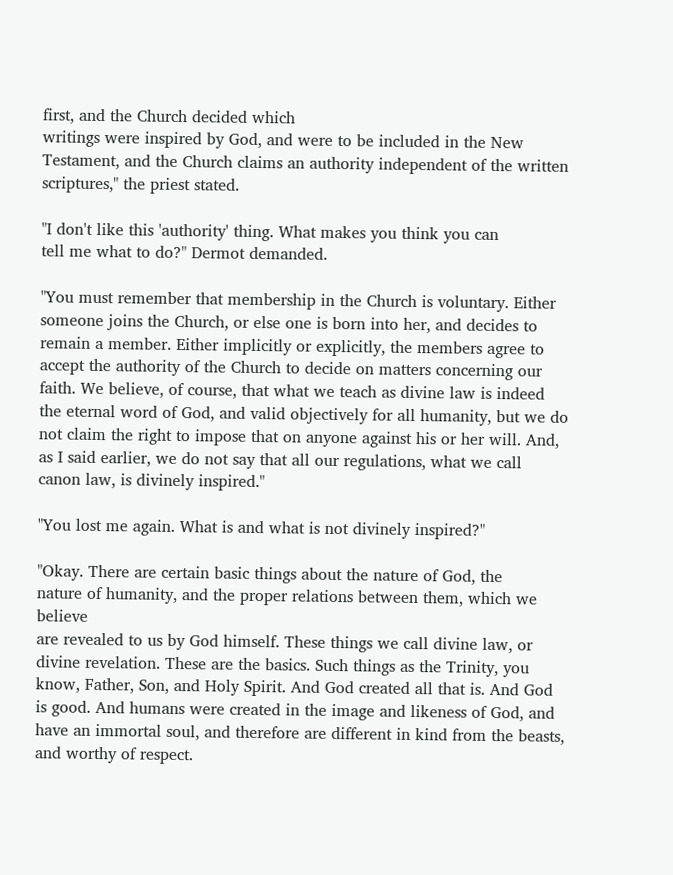first, and the Church decided which
writings were inspired by God, and were to be included in the New
Testament, and the Church claims an authority independent of the written
scriptures," the priest stated.

"I don't like this 'authority' thing. What makes you think you can
tell me what to do?" Dermot demanded.

"You must remember that membership in the Church is voluntary. Either
someone joins the Church, or else one is born into her, and decides to
remain a member. Either implicitly or explicitly, the members agree to
accept the authority of the Church to decide on matters concerning our
faith. We believe, of course, that what we teach as divine law is indeed
the eternal word of God, and valid objectively for all humanity, but we do
not claim the right to impose that on anyone against his or her will. And,
as I said earlier, we do not say that all our regulations, what we call
canon law, is divinely inspired."

"You lost me again. What is and what is not divinely inspired?"

"Okay. There are certain basic things about the nature of God, the
nature of humanity, and the proper relations between them, which we believe
are revealed to us by God himself. These things we call divine law, or
divine revelation. These are the basics. Such things as the Trinity, you
know, Father, Son, and Holy Spirit. And God created all that is. And God
is good. And humans were created in the image and likeness of God, and
have an immortal soul, and therefore are different in kind from the beasts,
and worthy of respect.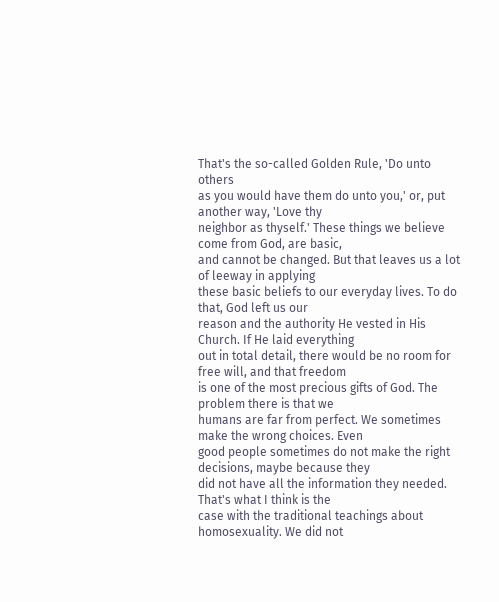That's the so-called Golden Rule, 'Do unto others
as you would have them do unto you,' or, put another way, 'Love thy
neighbor as thyself.' These things we believe come from God, are basic,
and cannot be changed. But that leaves us a lot of leeway in applying
these basic beliefs to our everyday lives. To do that, God left us our
reason and the authority He vested in His Church. If He laid everything
out in total detail, there would be no room for free will, and that freedom
is one of the most precious gifts of God. The problem there is that we
humans are far from perfect. We sometimes make the wrong choices. Even
good people sometimes do not make the right decisions, maybe because they
did not have all the information they needed. That's what I think is the
case with the traditional teachings about homosexuality. We did not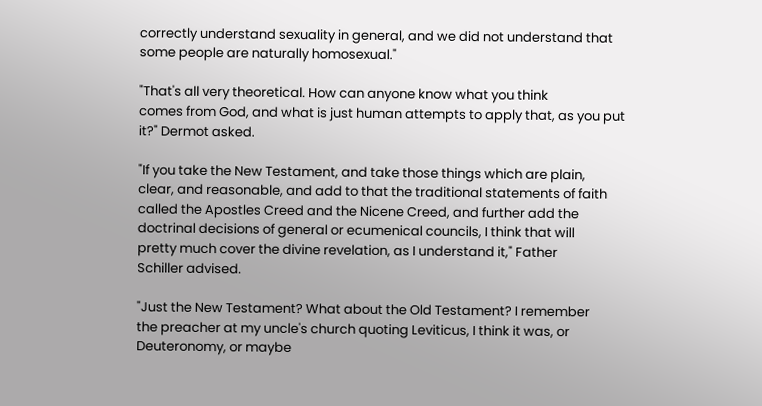correctly understand sexuality in general, and we did not understand that
some people are naturally homosexual."

"That's all very theoretical. How can anyone know what you think
comes from God, and what is just human attempts to apply that, as you put
it?" Dermot asked.

"If you take the New Testament, and take those things which are plain,
clear, and reasonable, and add to that the traditional statements of faith
called the Apostles Creed and the Nicene Creed, and further add the
doctrinal decisions of general or ecumenical councils, I think that will
pretty much cover the divine revelation, as I understand it," Father
Schiller advised.

"Just the New Testament? What about the Old Testament? I remember
the preacher at my uncle's church quoting Leviticus, I think it was, or
Deuteronomy, or maybe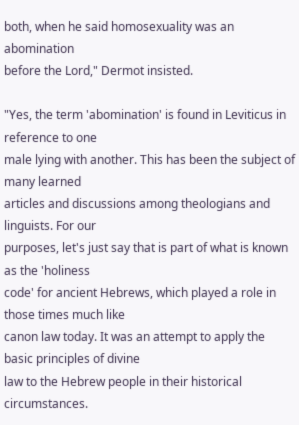both, when he said homosexuality was an abomination
before the Lord," Dermot insisted.

"Yes, the term 'abomination' is found in Leviticus in reference to one
male lying with another. This has been the subject of many learned
articles and discussions among theologians and linguists. For our
purposes, let's just say that is part of what is known as the 'holiness
code' for ancient Hebrews, which played a role in those times much like
canon law today. It was an attempt to apply the basic principles of divine
law to the Hebrew people in their historical circumstances.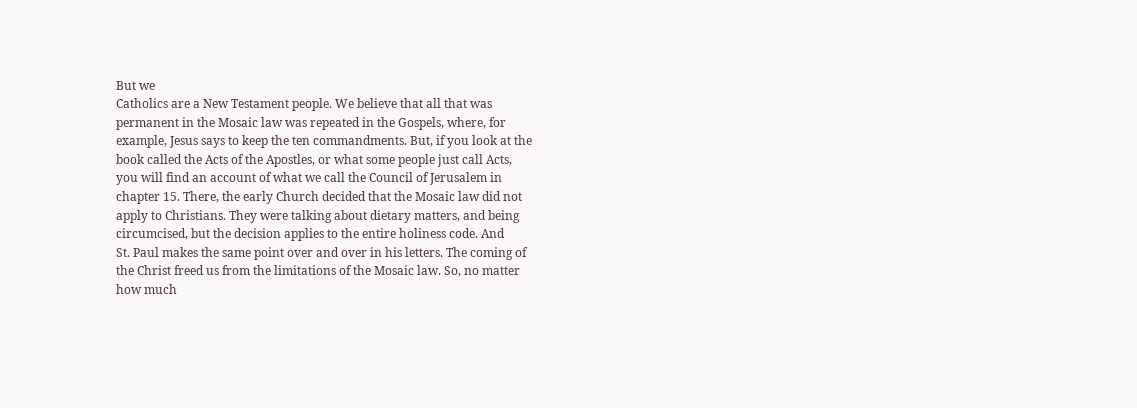But we
Catholics are a New Testament people. We believe that all that was
permanent in the Mosaic law was repeated in the Gospels, where, for
example, Jesus says to keep the ten commandments. But, if you look at the
book called the Acts of the Apostles, or what some people just call Acts,
you will find an account of what we call the Council of Jerusalem in
chapter 15. There, the early Church decided that the Mosaic law did not
apply to Christians. They were talking about dietary matters, and being
circumcised, but the decision applies to the entire holiness code. And
St. Paul makes the same point over and over in his letters. The coming of
the Christ freed us from the limitations of the Mosaic law. So, no matter
how much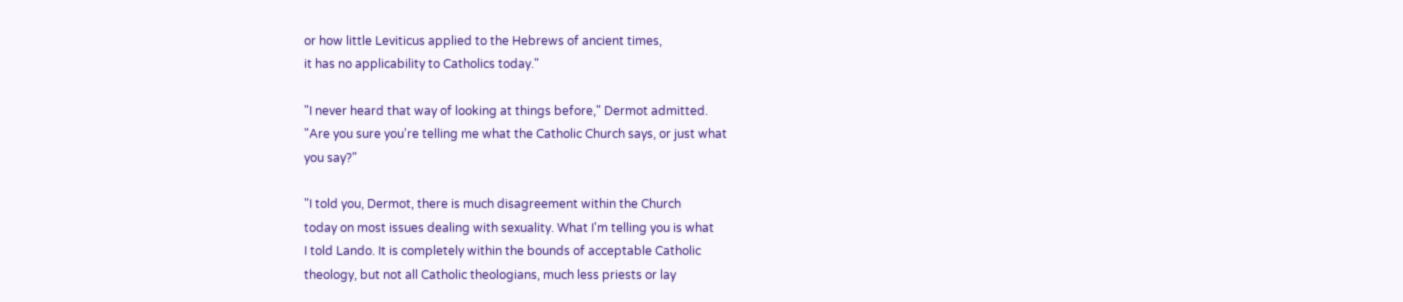or how little Leviticus applied to the Hebrews of ancient times,
it has no applicability to Catholics today."

"I never heard that way of looking at things before," Dermot admitted.
"Are you sure you're telling me what the Catholic Church says, or just what
you say?"

"I told you, Dermot, there is much disagreement within the Church
today on most issues dealing with sexuality. What I'm telling you is what
I told Lando. It is completely within the bounds of acceptable Catholic
theology, but not all Catholic theologians, much less priests or lay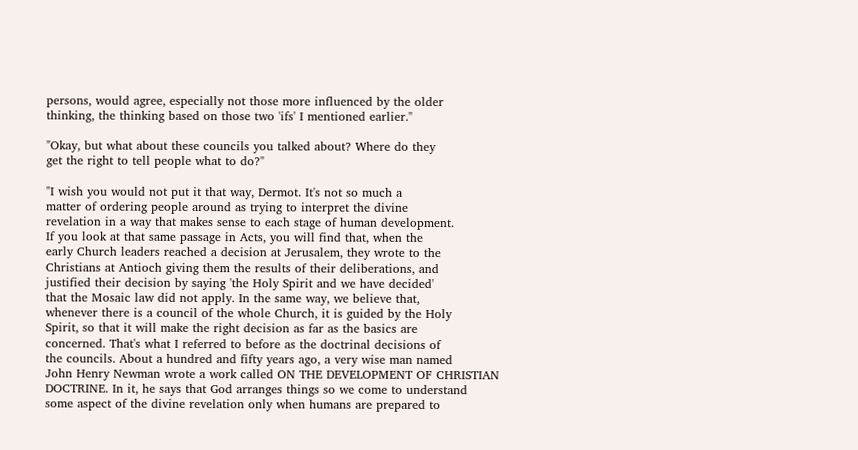persons, would agree, especially not those more influenced by the older
thinking, the thinking based on those two 'ifs' I mentioned earlier."

"Okay, but what about these councils you talked about? Where do they
get the right to tell people what to do?"

"I wish you would not put it that way, Dermot. It's not so much a
matter of ordering people around as trying to interpret the divine
revelation in a way that makes sense to each stage of human development.
If you look at that same passage in Acts, you will find that, when the
early Church leaders reached a decision at Jerusalem, they wrote to the
Christians at Antioch giving them the results of their deliberations, and
justified their decision by saying 'the Holy Spirit and we have decided'
that the Mosaic law did not apply. In the same way, we believe that,
whenever there is a council of the whole Church, it is guided by the Holy
Spirit, so that it will make the right decision as far as the basics are
concerned. That's what I referred to before as the doctrinal decisions of
the councils. About a hundred and fifty years ago, a very wise man named
John Henry Newman wrote a work called ON THE DEVELOPMENT OF CHRISTIAN
DOCTRINE. In it, he says that God arranges things so we come to understand
some aspect of the divine revelation only when humans are prepared to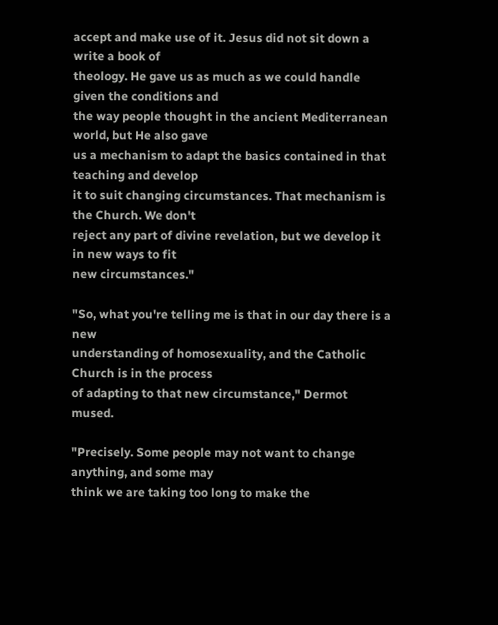accept and make use of it. Jesus did not sit down a write a book of
theology. He gave us as much as we could handle given the conditions and
the way people thought in the ancient Mediterranean world, but He also gave
us a mechanism to adapt the basics contained in that teaching and develop
it to suit changing circumstances. That mechanism is the Church. We don't
reject any part of divine revelation, but we develop it in new ways to fit
new circumstances."

"So, what you're telling me is that in our day there is a new
understanding of homosexuality, and the Catholic Church is in the process
of adapting to that new circumstance," Dermot mused.

"Precisely. Some people may not want to change anything, and some may
think we are taking too long to make the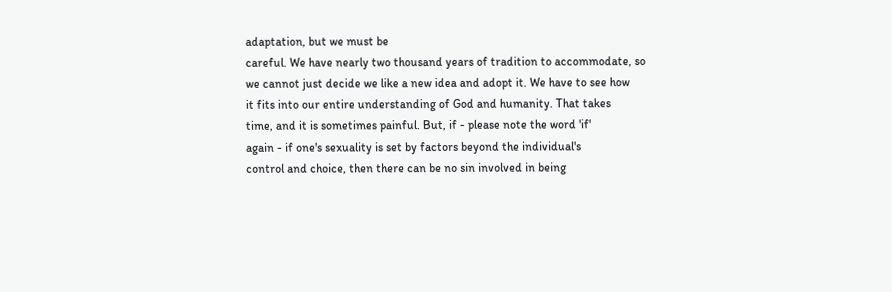adaptation, but we must be
careful. We have nearly two thousand years of tradition to accommodate, so
we cannot just decide we like a new idea and adopt it. We have to see how
it fits into our entire understanding of God and humanity. That takes
time, and it is sometimes painful. But, if - please note the word 'if'
again - if one's sexuality is set by factors beyond the individual's
control and choice, then there can be no sin involved in being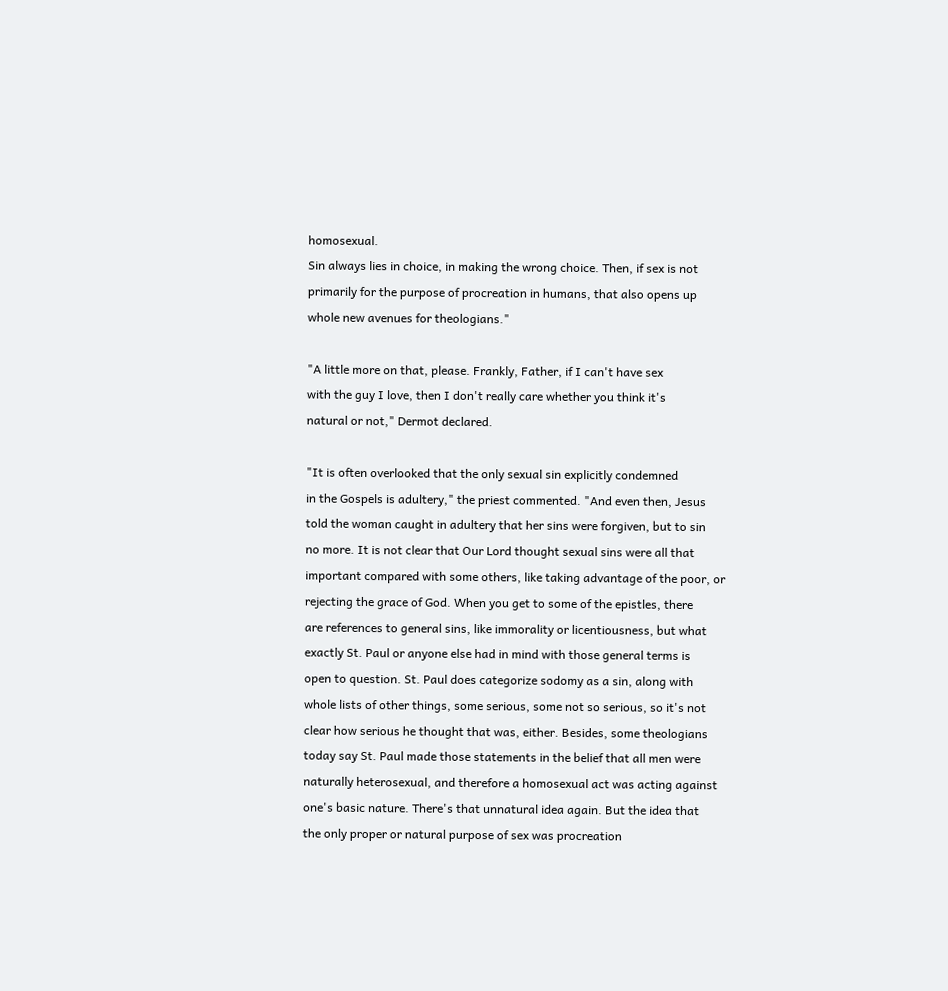homosexual.
Sin always lies in choice, in making the wrong choice. Then, if sex is not
primarily for the purpose of procreation in humans, that also opens up
whole new avenues for theologians."

"A little more on that, please. Frankly, Father, if I can't have sex
with the guy I love, then I don't really care whether you think it's
natural or not," Dermot declared.

"It is often overlooked that the only sexual sin explicitly condemned
in the Gospels is adultery," the priest commented. "And even then, Jesus
told the woman caught in adultery that her sins were forgiven, but to sin
no more. It is not clear that Our Lord thought sexual sins were all that
important compared with some others, like taking advantage of the poor, or
rejecting the grace of God. When you get to some of the epistles, there
are references to general sins, like immorality or licentiousness, but what
exactly St. Paul or anyone else had in mind with those general terms is
open to question. St. Paul does categorize sodomy as a sin, along with
whole lists of other things, some serious, some not so serious, so it's not
clear how serious he thought that was, either. Besides, some theologians
today say St. Paul made those statements in the belief that all men were
naturally heterosexual, and therefore a homosexual act was acting against
one's basic nature. There's that unnatural idea again. But the idea that
the only proper or natural purpose of sex was procreation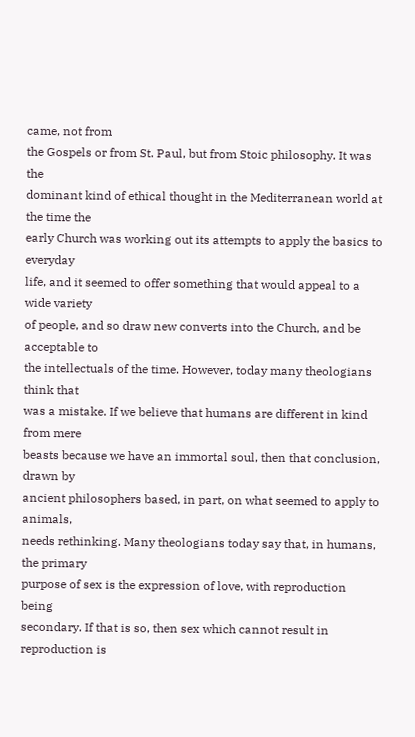came, not from
the Gospels or from St. Paul, but from Stoic philosophy. It was the
dominant kind of ethical thought in the Mediterranean world at the time the
early Church was working out its attempts to apply the basics to everyday
life, and it seemed to offer something that would appeal to a wide variety
of people, and so draw new converts into the Church, and be acceptable to
the intellectuals of the time. However, today many theologians think that
was a mistake. If we believe that humans are different in kind from mere
beasts because we have an immortal soul, then that conclusion, drawn by
ancient philosophers based, in part, on what seemed to apply to animals,
needs rethinking. Many theologians today say that, in humans, the primary
purpose of sex is the expression of love, with reproduction being
secondary. If that is so, then sex which cannot result in reproduction is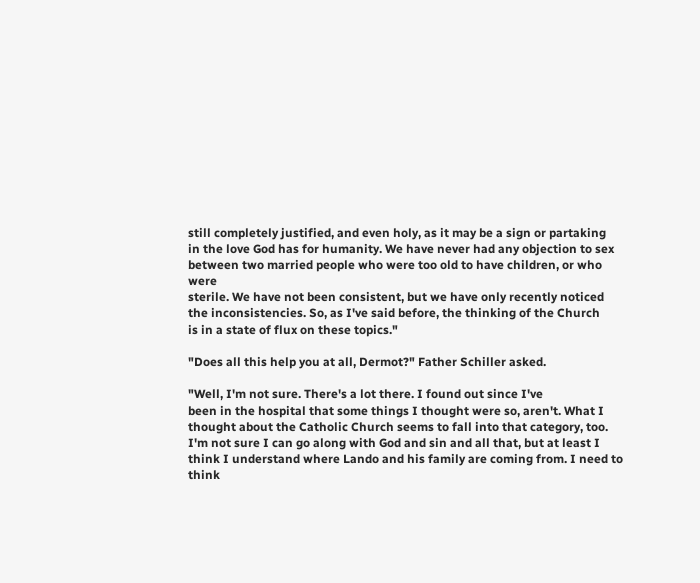still completely justified, and even holy, as it may be a sign or partaking
in the love God has for humanity. We have never had any objection to sex
between two married people who were too old to have children, or who were
sterile. We have not been consistent, but we have only recently noticed
the inconsistencies. So, as I've said before, the thinking of the Church
is in a state of flux on these topics."

"Does all this help you at all, Dermot?" Father Schiller asked.

"Well, I'm not sure. There's a lot there. I found out since I've
been in the hospital that some things I thought were so, aren't. What I
thought about the Catholic Church seems to fall into that category, too.
I'm not sure I can go along with God and sin and all that, but at least I
think I understand where Lando and his family are coming from. I need to
think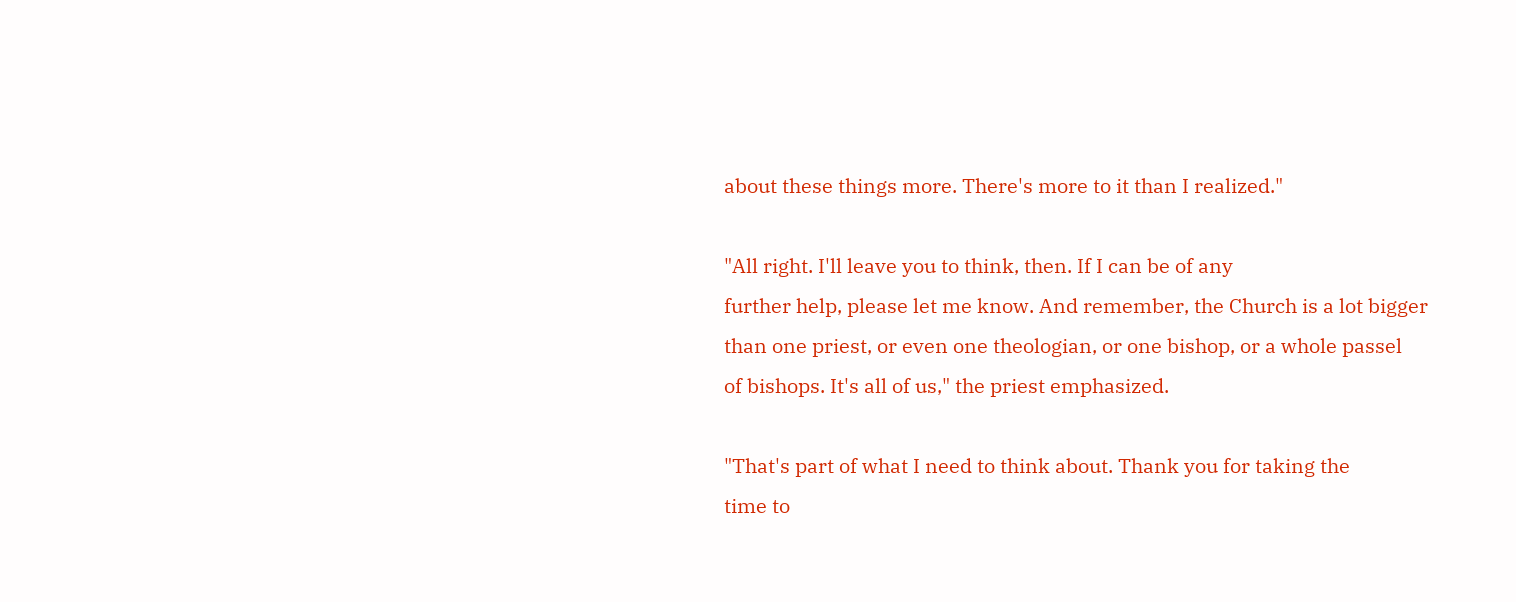about these things more. There's more to it than I realized."

"All right. I'll leave you to think, then. If I can be of any
further help, please let me know. And remember, the Church is a lot bigger
than one priest, or even one theologian, or one bishop, or a whole passel
of bishops. It's all of us," the priest emphasized.

"That's part of what I need to think about. Thank you for taking the
time to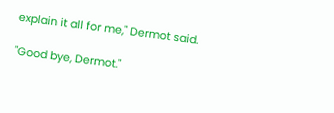explain it all for me," Dermot said.

"Good bye, Dermot."